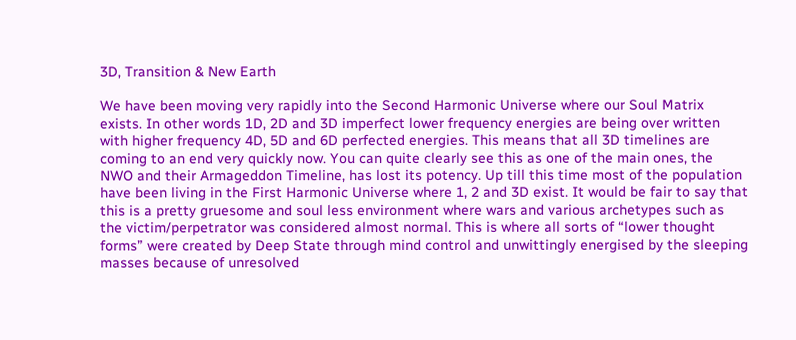3D, Transition & New Earth

We have been moving very rapidly into the Second Harmonic Universe where our Soul Matrix exists. In other words 1D, 2D and 3D imperfect lower frequency energies are being over written with higher frequency 4D, 5D and 6D perfected energies. This means that all 3D timelines are coming to an end very quickly now. You can quite clearly see this as one of the main ones, the NWO and their Armageddon Timeline, has lost its potency. Up till this time most of the population have been living in the First Harmonic Universe where 1, 2 and 3D exist. It would be fair to say that this is a pretty gruesome and soul less environment where wars and various archetypes such as the victim/perpetrator was considered almost normal. This is where all sorts of “lower thought forms” were created by Deep State through mind control and unwittingly energised by the sleeping masses because of unresolved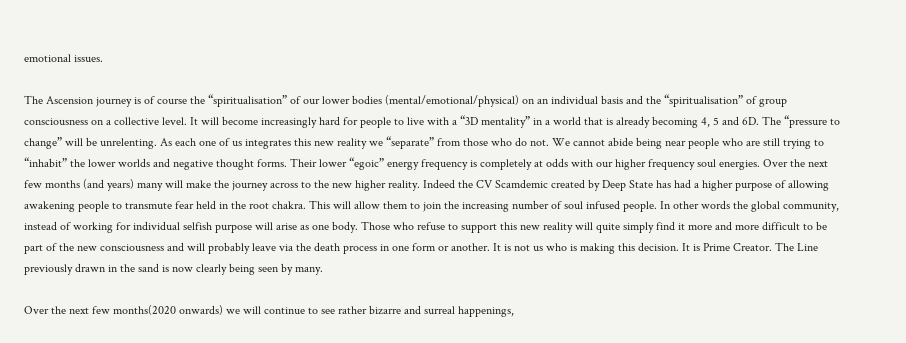emotional issues.

The Ascension journey is of course the “spiritualisation” of our lower bodies (mental/emotional/physical) on an individual basis and the “spiritualisation” of group consciousness on a collective level. It will become increasingly hard for people to live with a “3D mentality” in a world that is already becoming 4, 5 and 6D. The “pressure to change” will be unrelenting. As each one of us integrates this new reality we “separate” from those who do not. We cannot abide being near people who are still trying to “inhabit” the lower worlds and negative thought forms. Their lower “egoic” energy frequency is completely at odds with our higher frequency soul energies. Over the next few months (and years) many will make the journey across to the new higher reality. Indeed the CV Scamdemic created by Deep State has had a higher purpose of allowing awakening people to transmute fear held in the root chakra. This will allow them to join the increasing number of soul infused people. In other words the global community, instead of working for individual selfish purpose will arise as one body. Those who refuse to support this new reality will quite simply find it more and more difficult to be part of the new consciousness and will probably leave via the death process in one form or another. It is not us who is making this decision. It is Prime Creator. The Line previously drawn in the sand is now clearly being seen by many.

Over the next few months(2020 onwards) we will continue to see rather bizarre and surreal happenings,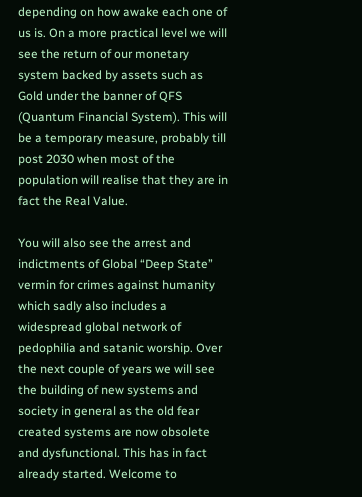depending on how awake each one of us is. On a more practical level we will see the return of our monetary system backed by assets such as Gold under the banner of QFS (Quantum Financial System). This will be a temporary measure, probably till post 2030 when most of the population will realise that they are in fact the Real Value.

You will also see the arrest and indictments of Global “Deep State” vermin for crimes against humanity which sadly also includes a widespread global network of pedophilia and satanic worship. Over the next couple of years we will see the building of new systems and society in general as the old fear created systems are now obsolete and dysfunctional. This has in fact already started. Welcome to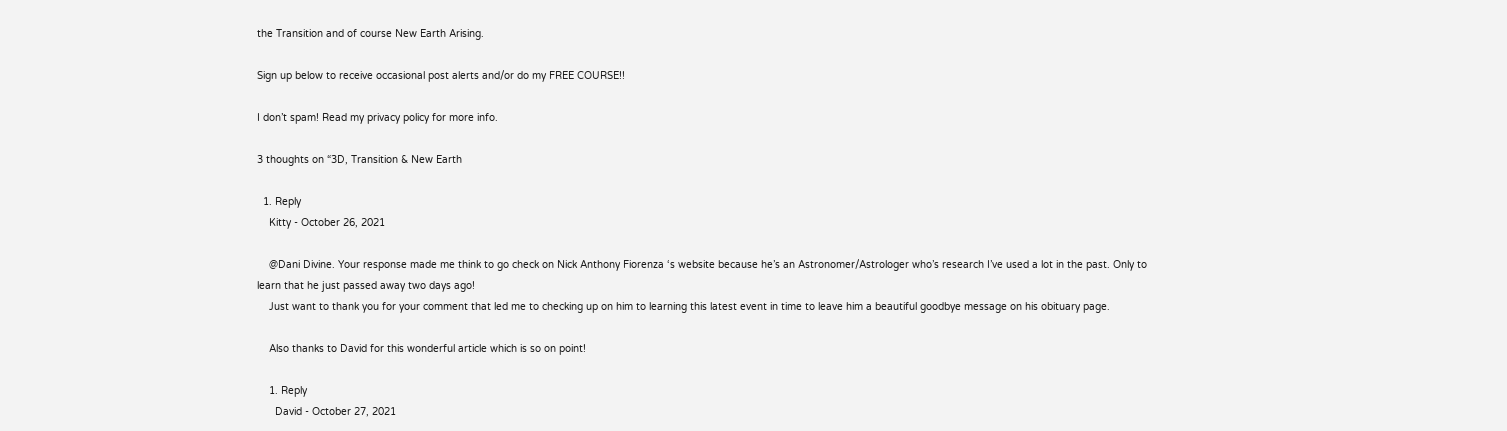the Transition and of course New Earth Arising.

Sign up below to receive occasional post alerts and/or do my FREE COURSE!!

I don’t spam! Read my privacy policy for more info.

3 thoughts on “3D, Transition & New Earth

  1. Reply
    Kitty - October 26, 2021

    @Dani Divine. Your response made me think to go check on Nick Anthony Fiorenza ‘s website because he’s an Astronomer/Astrologer who’s research I’ve used a lot in the past. Only to learn that he just passed away two days ago!
    Just want to thank you for your comment that led me to checking up on him to learning this latest event in time to leave him a beautiful goodbye message on his obituary page.

    Also thanks to David for this wonderful article which is so on point!

    1. Reply
      David - October 27, 2021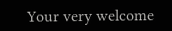Your very welcome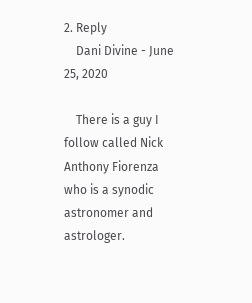2. Reply
    Dani Divine - June 25, 2020

    There is a guy I follow called Nick Anthony Fiorenza who is a synodic astronomer and astrologer.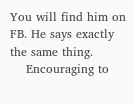You will find him on FB. He says exactly the same thing.
    Encouraging to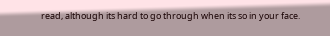read, although its hard to go through when its so in your face.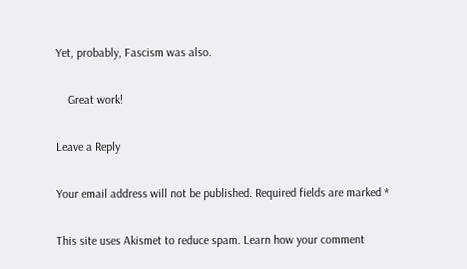Yet, probably, Fascism was also.

    Great work!

Leave a Reply

Your email address will not be published. Required fields are marked *

This site uses Akismet to reduce spam. Learn how your comment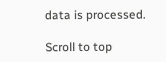data is processed.

Scroll to top